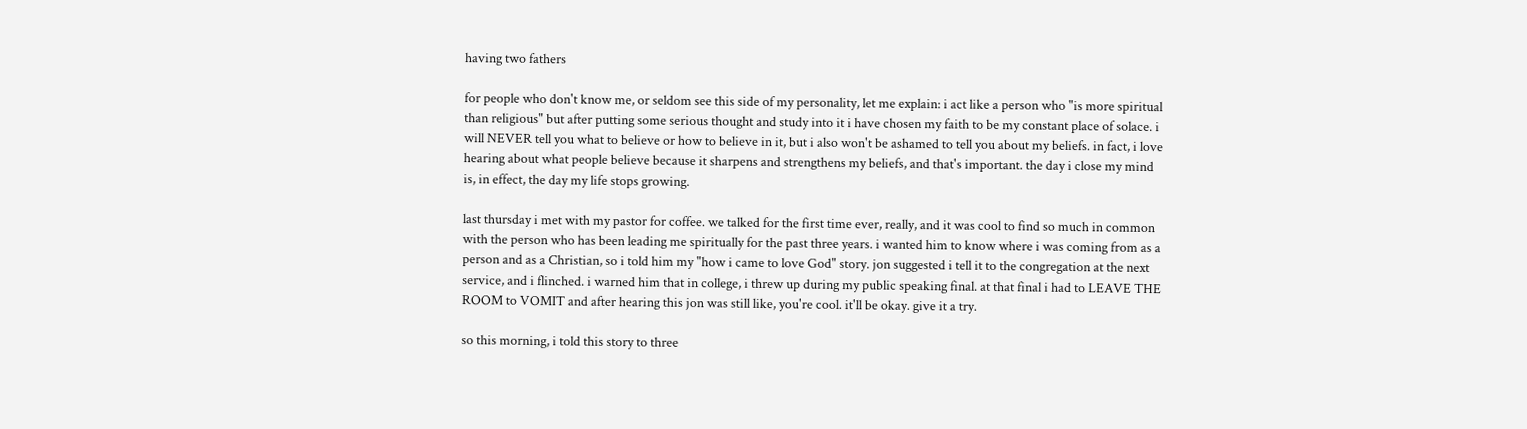having two fathers

for people who don't know me, or seldom see this side of my personality, let me explain: i act like a person who "is more spiritual than religious" but after putting some serious thought and study into it i have chosen my faith to be my constant place of solace. i will NEVER tell you what to believe or how to believe in it, but i also won't be ashamed to tell you about my beliefs. in fact, i love hearing about what people believe because it sharpens and strengthens my beliefs, and that's important. the day i close my mind is, in effect, the day my life stops growing.

last thursday i met with my pastor for coffee. we talked for the first time ever, really, and it was cool to find so much in common with the person who has been leading me spiritually for the past three years. i wanted him to know where i was coming from as a person and as a Christian, so i told him my "how i came to love God" story. jon suggested i tell it to the congregation at the next service, and i flinched. i warned him that in college, i threw up during my public speaking final. at that final i had to LEAVE THE ROOM to VOMIT and after hearing this jon was still like, you're cool. it'll be okay. give it a try.

so this morning, i told this story to three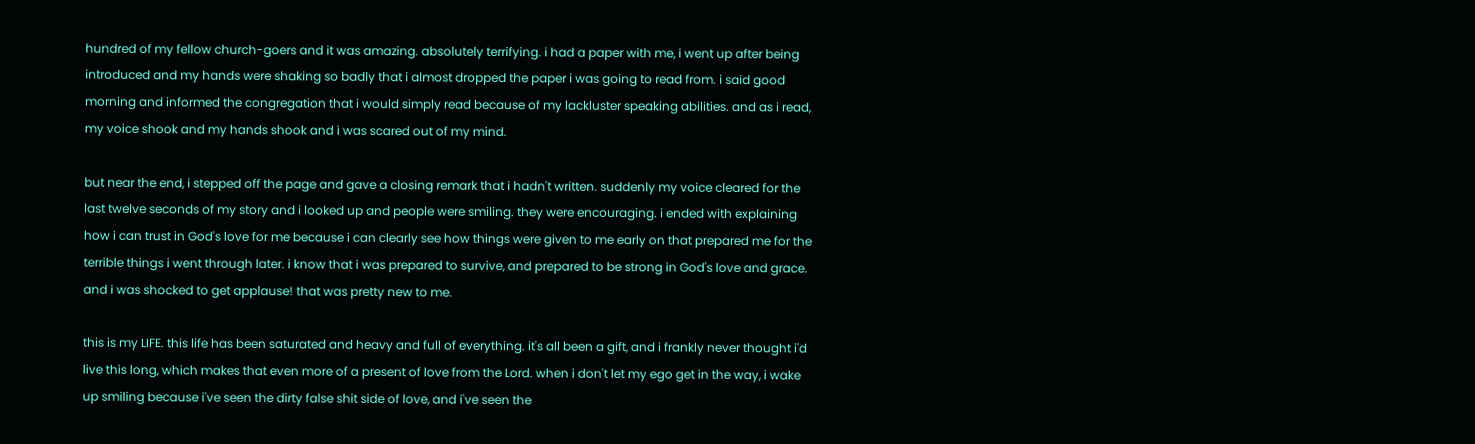hundred of my fellow church-goers and it was amazing. absolutely terrifying. i had a paper with me, i went up after being introduced and my hands were shaking so badly that i almost dropped the paper i was going to read from. i said good morning and informed the congregation that i would simply read because of my lackluster speaking abilities. and as i read, my voice shook and my hands shook and i was scared out of my mind.

but near the end, i stepped off the page and gave a closing remark that i hadn't written. suddenly my voice cleared for the last twelve seconds of my story and i looked up and people were smiling. they were encouraging. i ended with explaining how i can trust in God's love for me because i can clearly see how things were given to me early on that prepared me for the terrible things i went through later. i know that i was prepared to survive, and prepared to be strong in God's love and grace. and i was shocked to get applause! that was pretty new to me.

this is my LIFE. this life has been saturated and heavy and full of everything. it's all been a gift, and i frankly never thought i'd live this long, which makes that even more of a present of love from the Lord. when i don't let my ego get in the way, i wake up smiling because i've seen the dirty false shit side of love, and i've seen the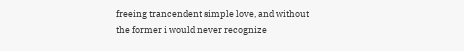freeing trancendent simple love, and without the former i would never recognize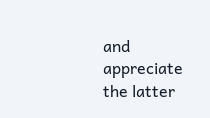and appreciate the latter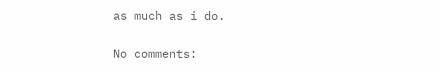as much as i do.

No comments: